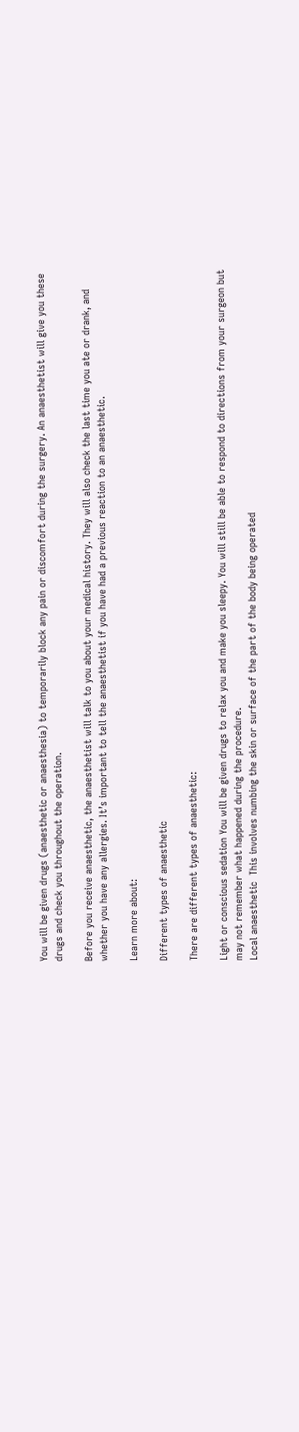You will be given drugs (anaesthetic or anaesthesia) to temporarily block any pain or discomfort during the surgery. An anaesthetist will give you these drugs and check you throughout the operation.

Before you receive anaesthetic, the anaesthetist will talk to you about your medical history. They will also check the last time you ate or drank, and whether you have any allergies. It’s important to tell the anaesthetist if you have had a previous reaction to an anaesthetic.

Learn more about:

Different types of anaesthetic

There are different types of anaesthetic:

Light or conscious sedation You will be given drugs to relax you and make you sleepy. You will still be able to respond to directions from your surgeon but may not remember what happened during the procedure.
Local anaesthetic  This involves numbing the skin or surface of the part of the body being operated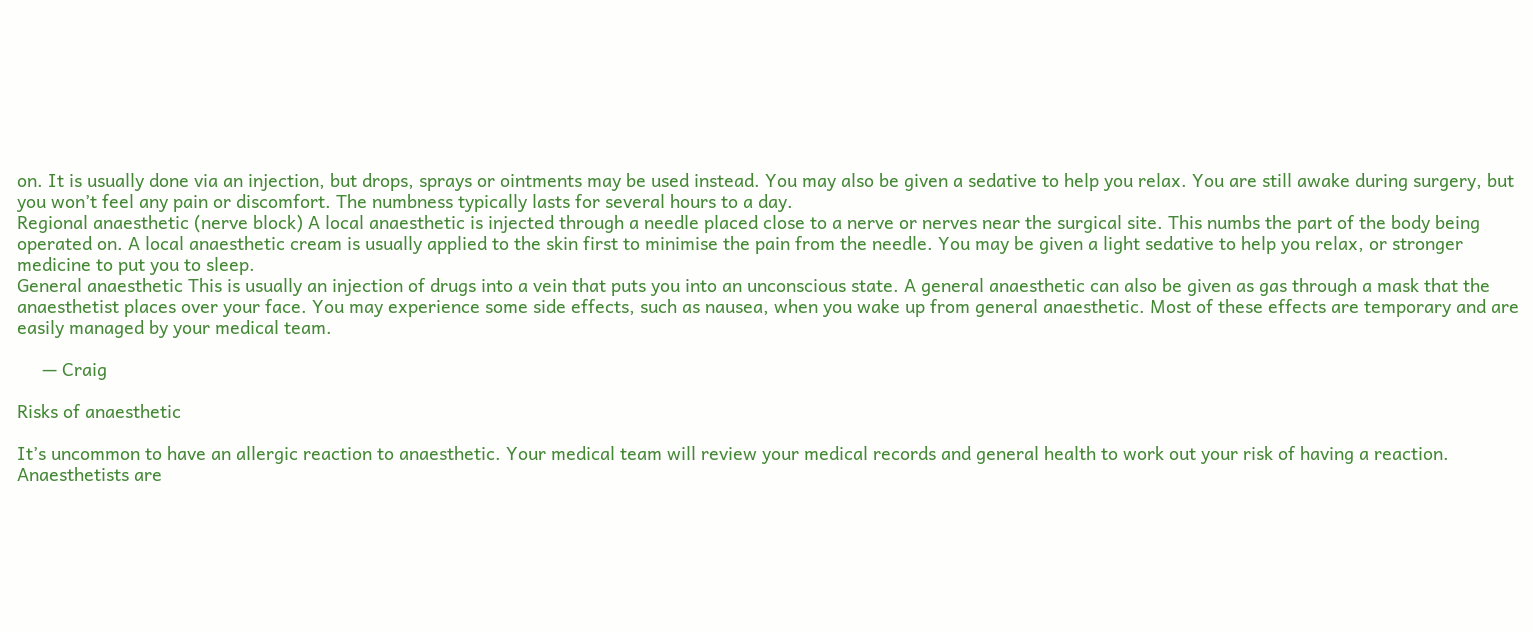on. It is usually done via an injection, but drops, sprays or ointments may be used instead. You may also be given a sedative to help you relax. You are still awake during surgery, but you won’t feel any pain or discomfort. The numbness typically lasts for several hours to a day.
Regional anaesthetic (nerve block) A local anaesthetic is injected through a needle placed close to a nerve or nerves near the surgical site. This numbs the part of the body being operated on. A local anaesthetic cream is usually applied to the skin first to minimise the pain from the needle. You may be given a light sedative to help you relax, or stronger medicine to put you to sleep.
General anaesthetic This is usually an injection of drugs into a vein that puts you into an unconscious state. A general anaesthetic can also be given as gas through a mask that the anaesthetist places over your face. You may experience some side effects, such as nausea, when you wake up from general anaesthetic. Most of these effects are temporary and are easily managed by your medical team.

     — Craig

Risks of anaesthetic

It’s uncommon to have an allergic reaction to anaesthetic. Your medical team will review your medical records and general health to work out your risk of having a reaction. Anaesthetists are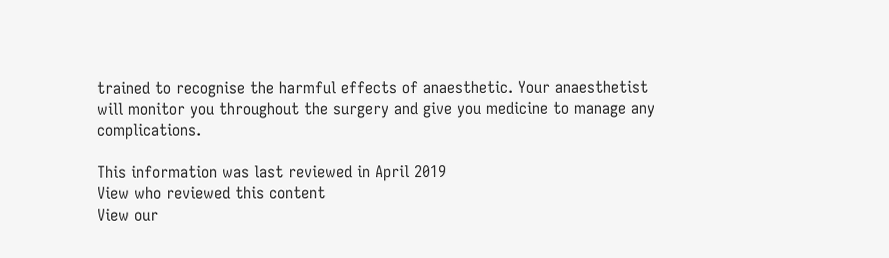trained to recognise the harmful effects of anaesthetic. Your anaesthetist will monitor you throughout the surgery and give you medicine to manage any complications.

This information was last reviewed in April 2019
View who reviewed this content
View our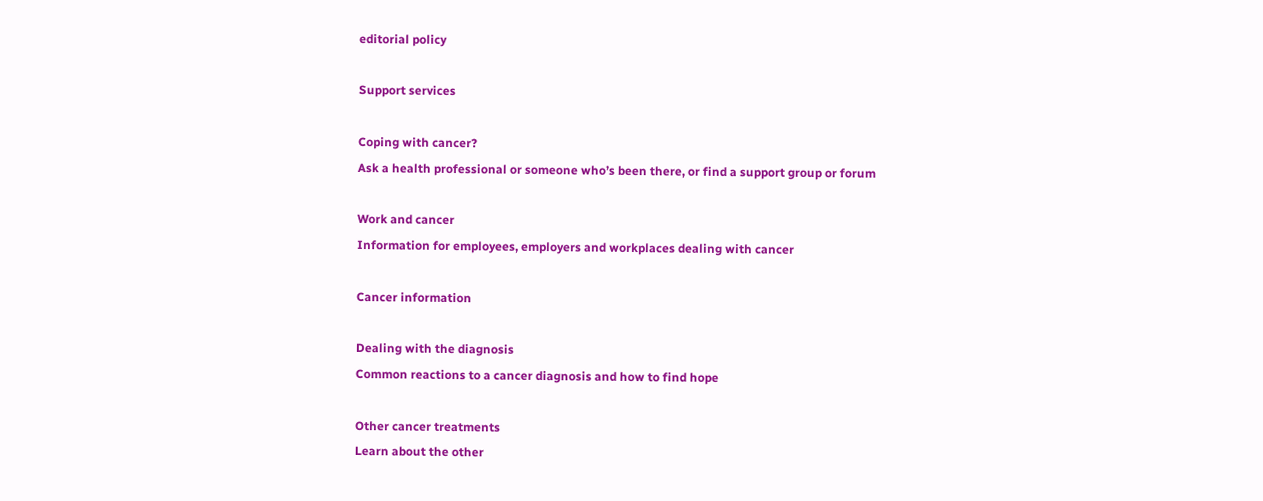editorial policy

Support services

Coping with cancer?
Ask a health professional or someone who’s been there, or find a support group or forum

Work and cancer
Information for employees, employers and workplaces dealing with cancer

Cancer information

Dealing with the diagnosis
Common reactions to a cancer diagnosis and how to find hope

Other cancer treatments
Learn about the other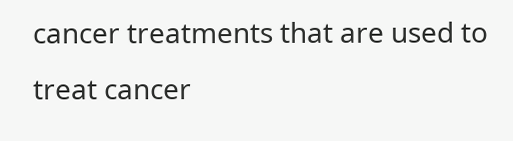cancer treatments that are used to treat cancer